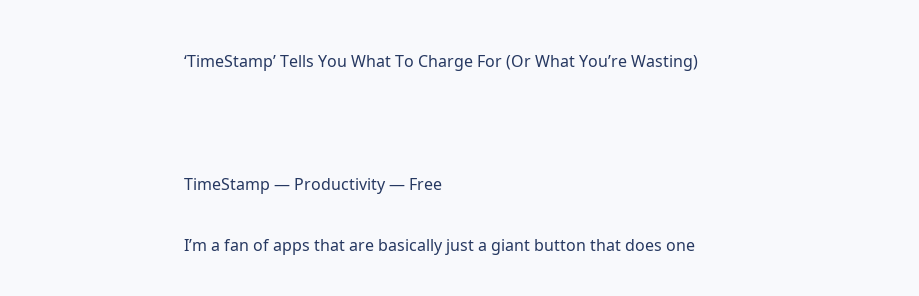‘TimeStamp’ Tells You What To Charge For (Or What You’re Wasting)



TimeStamp — Productivity — Free

I’m a fan of apps that are basically just a giant button that does one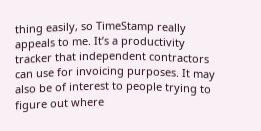thing easily, so TimeStamp really appeals to me. It’s a productivity tracker that independent contractors can use for invoicing purposes. It may also be of interest to people trying to figure out where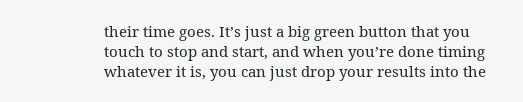their time goes. It’s just a big green button that you touch to stop and start, and when you’re done timing whatever it is, you can just drop your results into the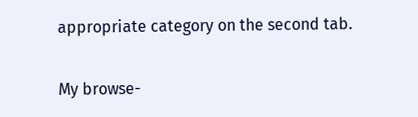appropriate category on the second tab.

My browse-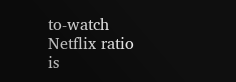to-watch Netflix ratio is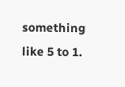something like 5 to 1.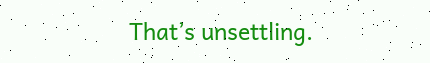That’s unsettling.